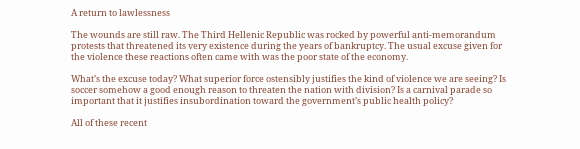A return to lawlessness

The wounds are still raw. The Third Hellenic Republic was rocked by powerful anti-memorandum protests that threatened its very existence during the years of bankruptcy. The usual excuse given for the violence these reactions often came with was the poor state of the economy.

What’s the excuse today? What superior force ostensibly justifies the kind of violence we are seeing? Is soccer somehow a good enough reason to threaten the nation with division? Is a carnival parade so important that it justifies insubordination toward the government’s public health policy?

All of these recent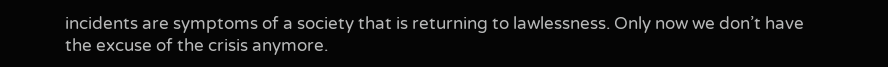incidents are symptoms of a society that is returning to lawlessness. Only now we don’t have the excuse of the crisis anymore.